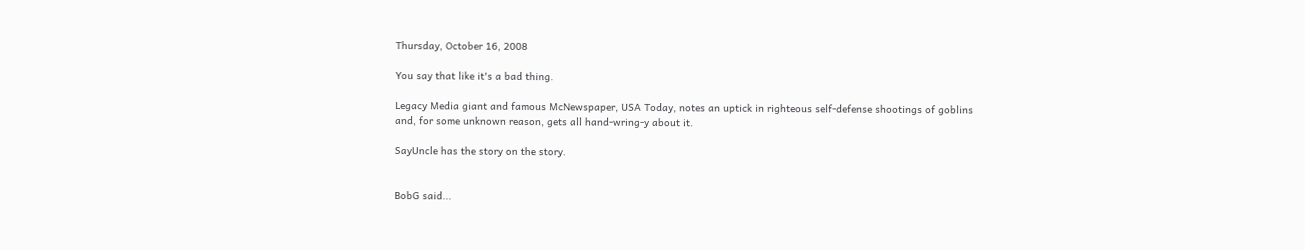Thursday, October 16, 2008

You say that like it's a bad thing.

Legacy Media giant and famous McNewspaper, USA Today, notes an uptick in righteous self-defense shootings of goblins and, for some unknown reason, gets all hand-wring-y about it.

SayUncle has the story on the story.


BobG said...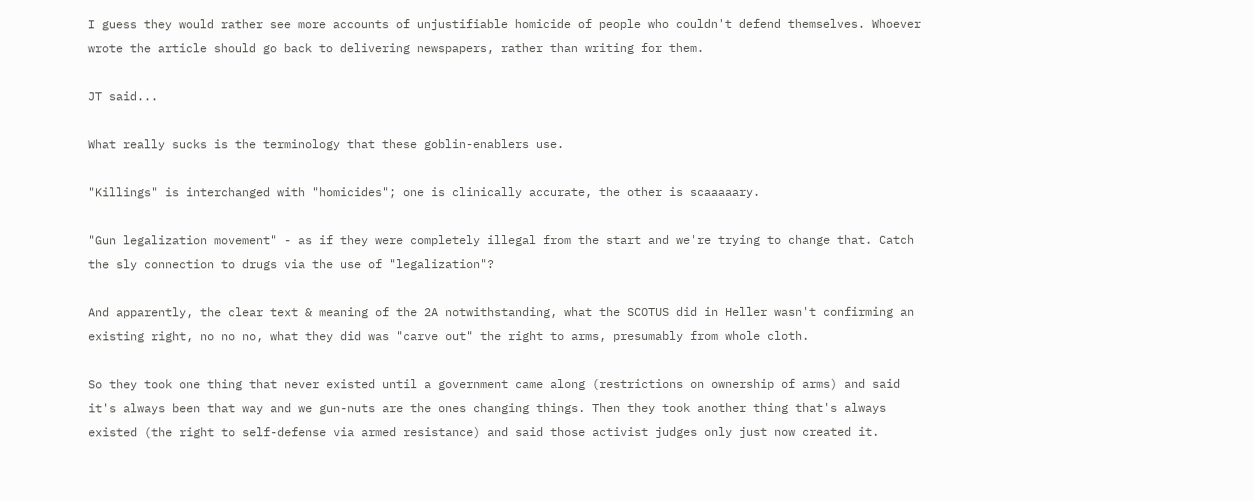I guess they would rather see more accounts of unjustifiable homicide of people who couldn't defend themselves. Whoever wrote the article should go back to delivering newspapers, rather than writing for them.

JT said...

What really sucks is the terminology that these goblin-enablers use.

"Killings" is interchanged with "homicides"; one is clinically accurate, the other is scaaaaary.

"Gun legalization movement" - as if they were completely illegal from the start and we're trying to change that. Catch the sly connection to drugs via the use of "legalization"?

And apparently, the clear text & meaning of the 2A notwithstanding, what the SCOTUS did in Heller wasn't confirming an existing right, no no no, what they did was "carve out" the right to arms, presumably from whole cloth.

So they took one thing that never existed until a government came along (restrictions on ownership of arms) and said it's always been that way and we gun-nuts are the ones changing things. Then they took another thing that's always existed (the right to self-defense via armed resistance) and said those activist judges only just now created it.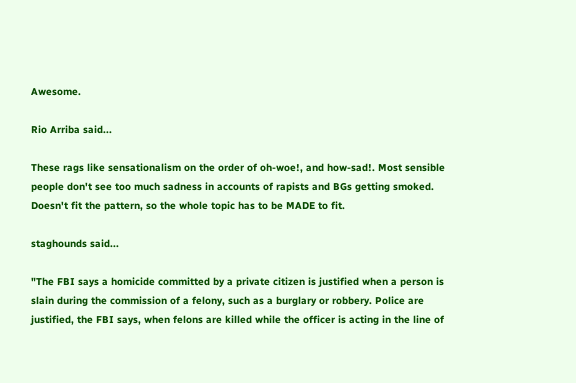Awesome.

Rio Arriba said...

These rags like sensationalism on the order of oh-woe!, and how-sad!. Most sensible people don't see too much sadness in accounts of rapists and BGs getting smoked. Doesn't fit the pattern, so the whole topic has to be MADE to fit.

staghounds said...

"The FBI says a homicide committed by a private citizen is justified when a person is slain during the commission of a felony, such as a burglary or robbery. Police are justified, the FBI says, when felons are killed while the officer is acting in the line of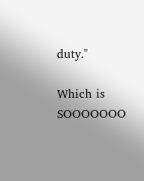duty."

Which is SOOOOOOO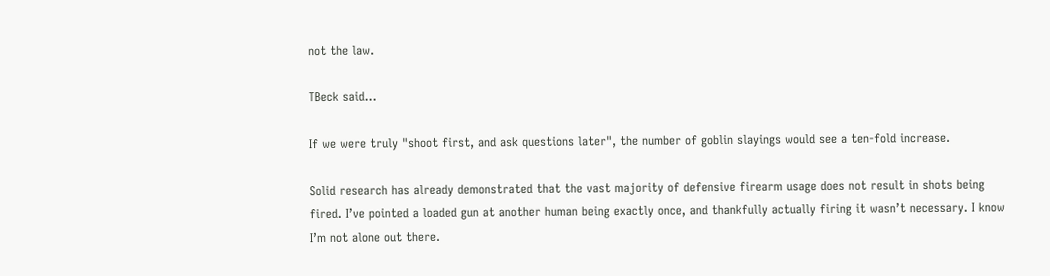not the law.

TBeck said...

If we were truly "shoot first, and ask questions later", the number of goblin slayings would see a ten-fold increase.

Solid research has already demonstrated that the vast majority of defensive firearm usage does not result in shots being fired. I’ve pointed a loaded gun at another human being exactly once, and thankfully actually firing it wasn’t necessary. I know I’m not alone out there.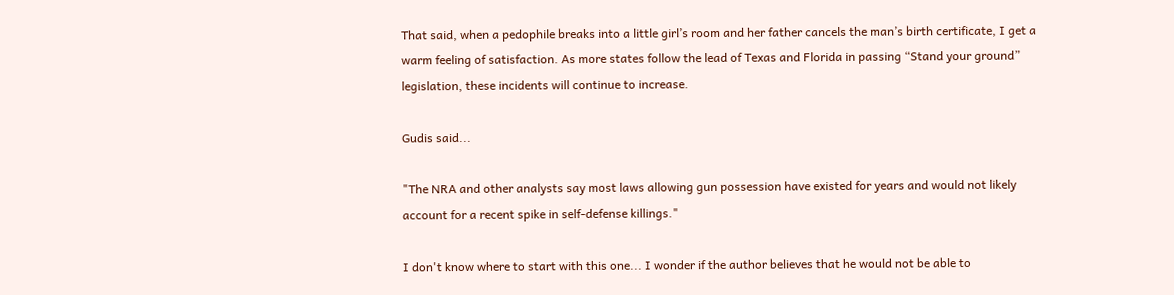That said, when a pedophile breaks into a little girl’s room and her father cancels the man’s birth certificate, I get a warm feeling of satisfaction. As more states follow the lead of Texas and Florida in passing “Stand your ground” legislation, these incidents will continue to increase.

Gudis said...

"The NRA and other analysts say most laws allowing gun possession have existed for years and would not likely account for a recent spike in self-defense killings."

I don't know where to start with this one... I wonder if the author believes that he would not be able to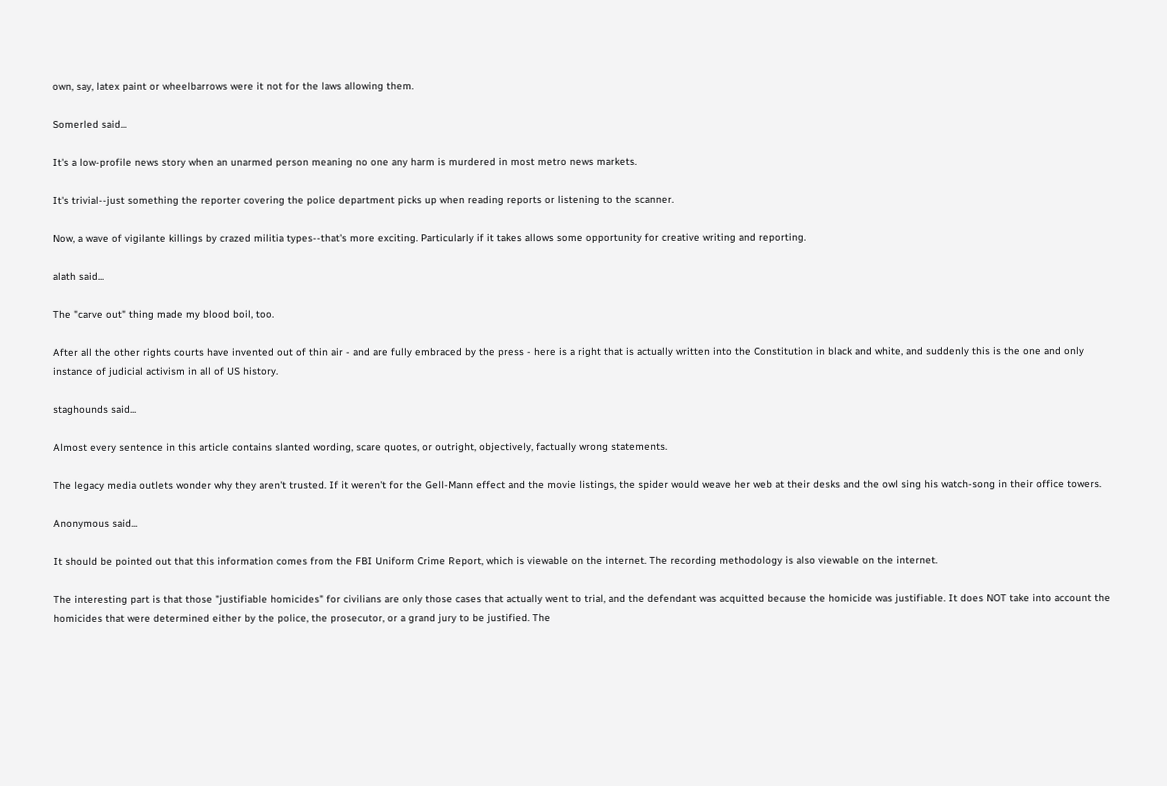own, say, latex paint or wheelbarrows were it not for the laws allowing them.

Somerled said...

It's a low-profile news story when an unarmed person meaning no one any harm is murdered in most metro news markets.

It's trivial--just something the reporter covering the police department picks up when reading reports or listening to the scanner.

Now, a wave of vigilante killings by crazed militia types--that's more exciting. Particularly if it takes allows some opportunity for creative writing and reporting.

alath said...

The "carve out" thing made my blood boil, too.

After all the other rights courts have invented out of thin air - and are fully embraced by the press - here is a right that is actually written into the Constitution in black and white, and suddenly this is the one and only instance of judicial activism in all of US history.

staghounds said...

Almost every sentence in this article contains slanted wording, scare quotes, or outright, objectively, factually wrong statements.

The legacy media outlets wonder why they aren't trusted. If it weren't for the Gell-Mann effect and the movie listings, the spider would weave her web at their desks and the owl sing his watch-song in their office towers.

Anonymous said...

It should be pointed out that this information comes from the FBI Uniform Crime Report, which is viewable on the internet. The recording methodology is also viewable on the internet.

The interesting part is that those "justifiable homicides" for civilians are only those cases that actually went to trial, and the defendant was acquitted because the homicide was justifiable. It does NOT take into account the homicides that were determined either by the police, the prosecutor, or a grand jury to be justified. The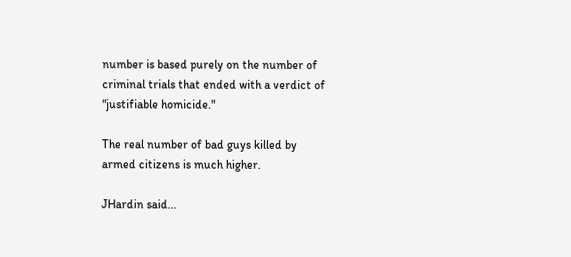number is based purely on the number of criminal trials that ended with a verdict of "justifiable homicide."

The real number of bad guys killed by armed citizens is much higher.

JHardin said...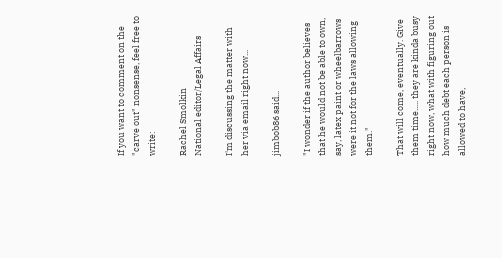If you want to comment on the "carve out" nonsense, feel free to write:

Rachel Smolkin
National editor/Legal Affairs

I'm discussing the matter with her via email right now...

jimbob86 said...

"I wonder if the author believes that he would not be able to own, say, latex paint or wheelbarrows were it not for the laws allowing them."

That will come, eventually. Give them time..... they are kinda busy right now, what with figuring out how much debt each person is allowed to have,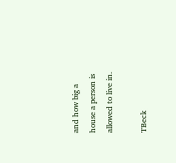and how big a house a person is allowed to live in.

TBeck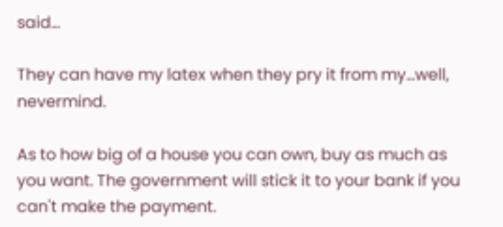said...

They can have my latex when they pry it from my...well, nevermind.

As to how big of a house you can own, buy as much as you want. The government will stick it to your bank if you can't make the payment.